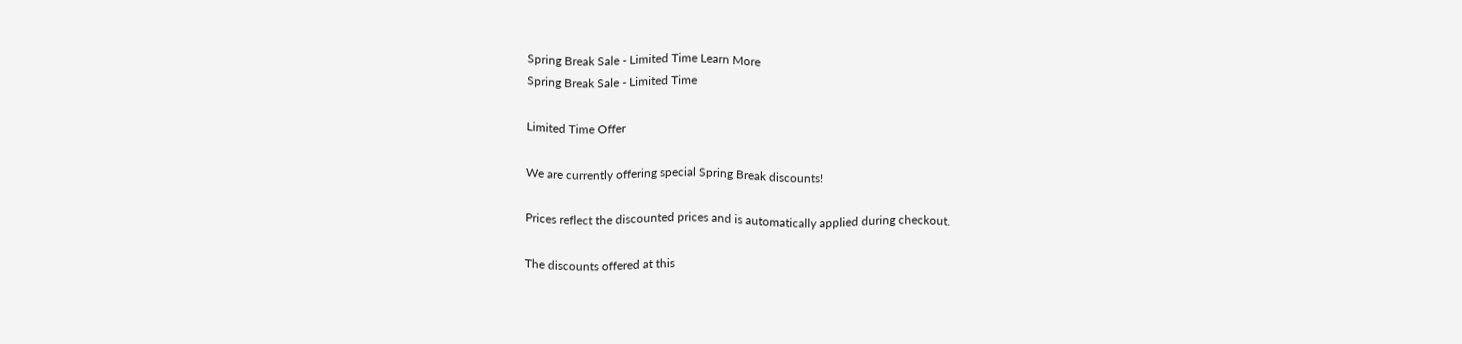Spring Break Sale - Limited Time Learn More
Spring Break Sale - Limited Time

Limited Time Offer

We are currently offering special Spring Break discounts!

Prices reflect the discounted prices and is automatically applied during checkout.

The discounts offered at this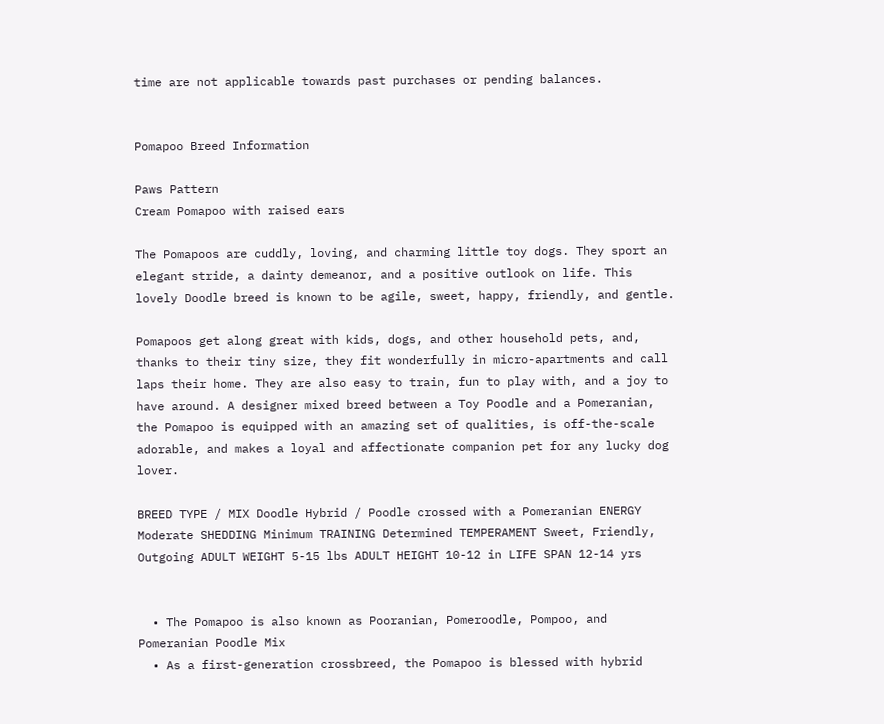time are not applicable towards past purchases or pending balances.


Pomapoo Breed Information

Paws Pattern
Cream Pomapoo with raised ears

The Pomapoos are cuddly, loving, and charming little toy dogs. They sport an elegant stride, a dainty demeanor, and a positive outlook on life. This lovely Doodle breed is known to be agile, sweet, happy, friendly, and gentle.

Pomapoos get along great with kids, dogs, and other household pets, and, thanks to their tiny size, they fit wonderfully in micro-apartments and call laps their home. They are also easy to train, fun to play with, and a joy to have around. A designer mixed breed between a Toy Poodle and a Pomeranian, the Pomapoo is equipped with an amazing set of qualities, is off-the-scale adorable, and makes a loyal and affectionate companion pet for any lucky dog lover.

BREED TYPE / MIX Doodle Hybrid / Poodle crossed with a Pomeranian ENERGY Moderate SHEDDING Minimum TRAINING Determined TEMPERAMENT Sweet, Friendly, Outgoing ADULT WEIGHT 5-15 lbs ADULT HEIGHT 10-12 in LIFE SPAN 12-14 yrs


  • The Pomapoo is also known as Pooranian, Pomeroodle, Pompoo, and Pomeranian Poodle Mix
  • As a first-generation crossbreed, the Pomapoo is blessed with hybrid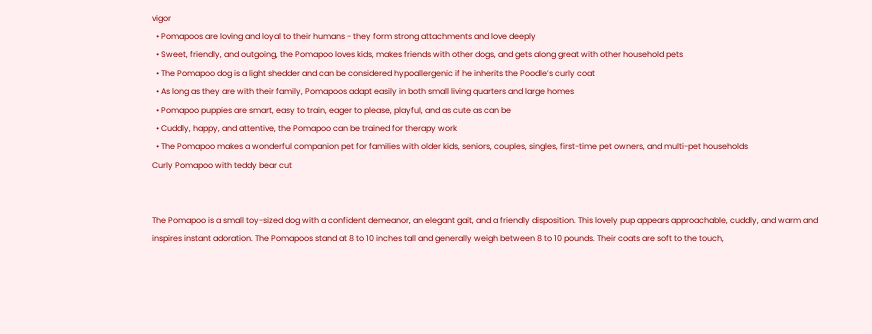vigor
  • Pomapoos are loving and loyal to their humans - they form strong attachments and love deeply
  • Sweet, friendly, and outgoing, the Pomapoo loves kids, makes friends with other dogs, and gets along great with other household pets
  • The Pomapoo dog is a light shedder and can be considered hypoallergenic if he inherits the Poodle’s curly coat
  • As long as they are with their family, Pomapoos adapt easily in both small living quarters and large homes
  • Pomapoo puppies are smart, easy to train, eager to please, playful, and as cute as can be
  • Cuddly, happy, and attentive, the Pomapoo can be trained for therapy work
  • The Pomapoo makes a wonderful companion pet for families with older kids, seniors, couples, singles, first-time pet owners, and multi-pet households
Curly Pomapoo with teddy bear cut


The Pomapoo is a small toy-sized dog with a confident demeanor, an elegant gait, and a friendly disposition. This lovely pup appears approachable, cuddly, and warm and inspires instant adoration. The Pomapoos stand at 8 to 10 inches tall and generally weigh between 8 to 10 pounds. Their coats are soft to the touch,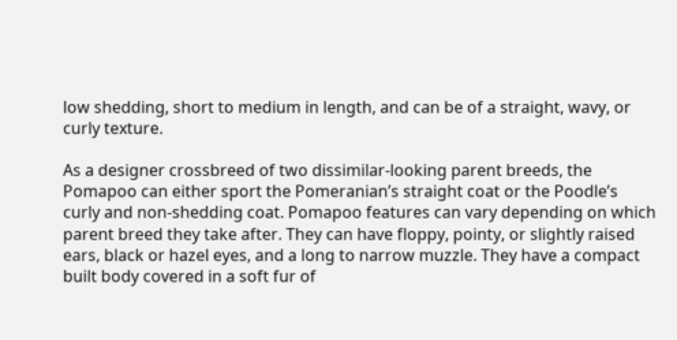low shedding, short to medium in length, and can be of a straight, wavy, or curly texture.

As a designer crossbreed of two dissimilar-looking parent breeds, the Pomapoo can either sport the Pomeranian’s straight coat or the Poodle’s curly and non-shedding coat. Pomapoo features can vary depending on which parent breed they take after. They can have floppy, pointy, or slightly raised ears, black or hazel eyes, and a long to narrow muzzle. They have a compact built body covered in a soft fur of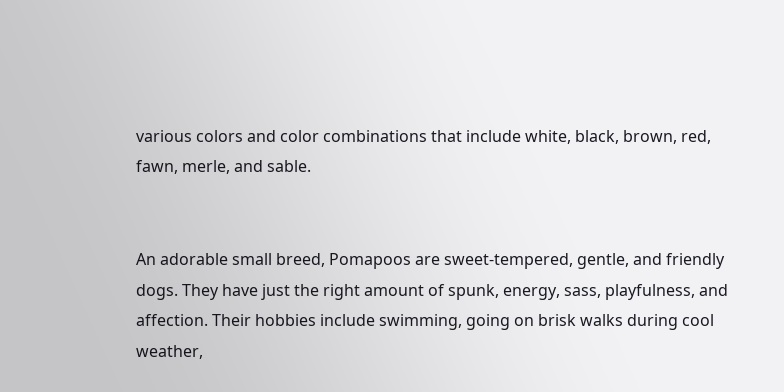various colors and color combinations that include white, black, brown, red, fawn, merle, and sable.


An adorable small breed, Pomapoos are sweet-tempered, gentle, and friendly dogs. They have just the right amount of spunk, energy, sass, playfulness, and affection. Their hobbies include swimming, going on brisk walks during cool weather,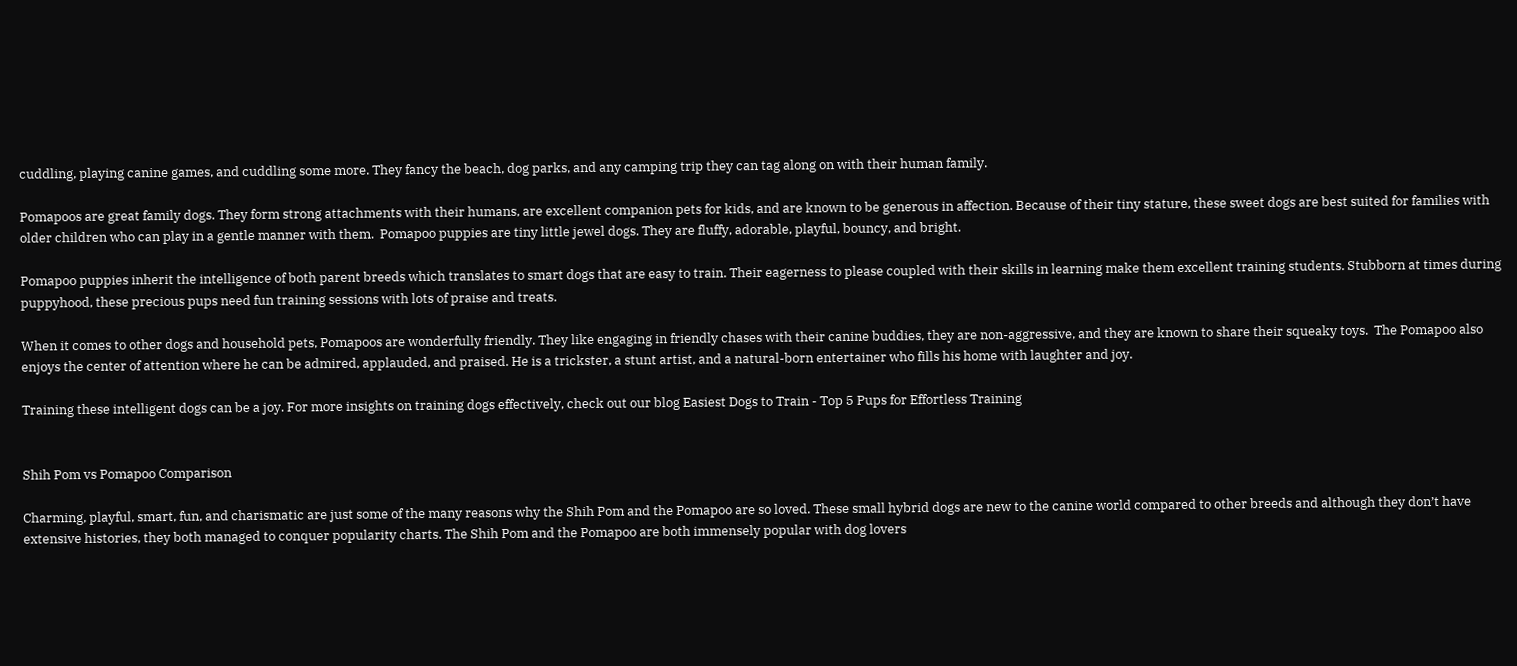cuddling, playing canine games, and cuddling some more. They fancy the beach, dog parks, and any camping trip they can tag along on with their human family.

Pomapoos are great family dogs. They form strong attachments with their humans, are excellent companion pets for kids, and are known to be generous in affection. Because of their tiny stature, these sweet dogs are best suited for families with older children who can play in a gentle manner with them.  Pomapoo puppies are tiny little jewel dogs. They are fluffy, adorable, playful, bouncy, and bright.

Pomapoo puppies inherit the intelligence of both parent breeds which translates to smart dogs that are easy to train. Their eagerness to please coupled with their skills in learning make them excellent training students. Stubborn at times during puppyhood, these precious pups need fun training sessions with lots of praise and treats.

When it comes to other dogs and household pets, Pomapoos are wonderfully friendly. They like engaging in friendly chases with their canine buddies, they are non-aggressive, and they are known to share their squeaky toys.  The Pomapoo also enjoys the center of attention where he can be admired, applauded, and praised. He is a trickster, a stunt artist, and a natural-born entertainer who fills his home with laughter and joy.

Training these intelligent dogs can be a joy. For more insights on training dogs effectively, check out our blog Easiest Dogs to Train - Top 5 Pups for Effortless Training


Shih Pom vs Pomapoo Comparison

Charming, playful, smart, fun, and charismatic are just some of the many reasons why the Shih Pom and the Pomapoo are so loved. These small hybrid dogs are new to the canine world compared to other breeds and although they don’t have extensive histories, they both managed to conquer popularity charts. The Shih Pom and the Pomapoo are both immensely popular with dog lovers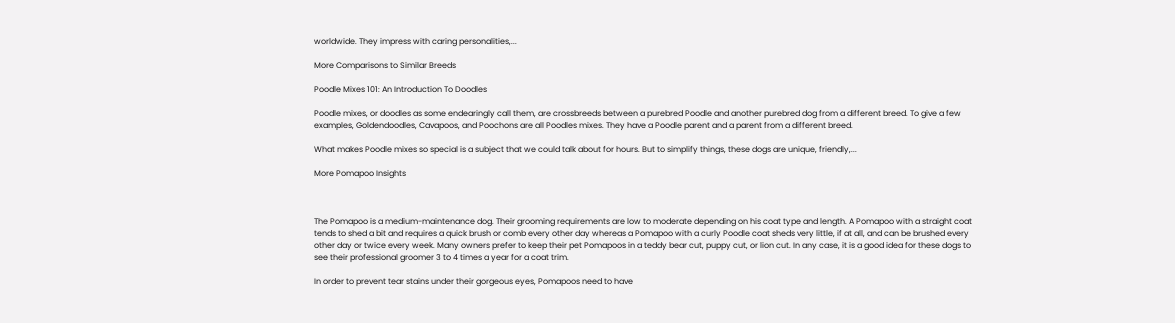worldwide. They impress with caring personalities,...

More Comparisons to Similar Breeds

Poodle Mixes 101: An Introduction To Doodles

Poodle mixes, or doodles as some endearingly call them, are crossbreeds between a purebred Poodle and another purebred dog from a different breed. To give a few examples, Goldendoodles, Cavapoos, and Poochons are all Poodles mixes. They have a Poodle parent and a parent from a different breed.

What makes Poodle mixes so special is a subject that we could talk about for hours. But to simplify things, these dogs are unique, friendly,...

More Pomapoo Insights



The Pomapoo is a medium-maintenance dog. Their grooming requirements are low to moderate depending on his coat type and length. A Pomapoo with a straight coat tends to shed a bit and requires a quick brush or comb every other day whereas a Pomapoo with a curly Poodle coat sheds very little, if at all, and can be brushed every other day or twice every week. Many owners prefer to keep their pet Pomapoos in a teddy bear cut, puppy cut, or lion cut. In any case, it is a good idea for these dogs to see their professional groomer 3 to 4 times a year for a coat trim.

In order to prevent tear stains under their gorgeous eyes, Pomapoos need to have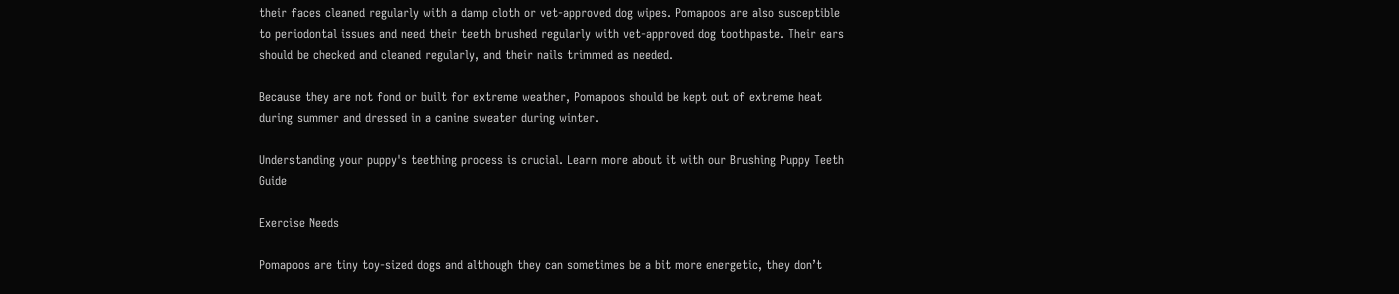their faces cleaned regularly with a damp cloth or vet-approved dog wipes. Pomapoos are also susceptible to periodontal issues and need their teeth brushed regularly with vet-approved dog toothpaste. Their ears should be checked and cleaned regularly, and their nails trimmed as needed.

Because they are not fond or built for extreme weather, Pomapoos should be kept out of extreme heat during summer and dressed in a canine sweater during winter.

Understanding your puppy's teething process is crucial. Learn more about it with our Brushing Puppy Teeth Guide

Exercise Needs

Pomapoos are tiny toy-sized dogs and although they can sometimes be a bit more energetic, they don’t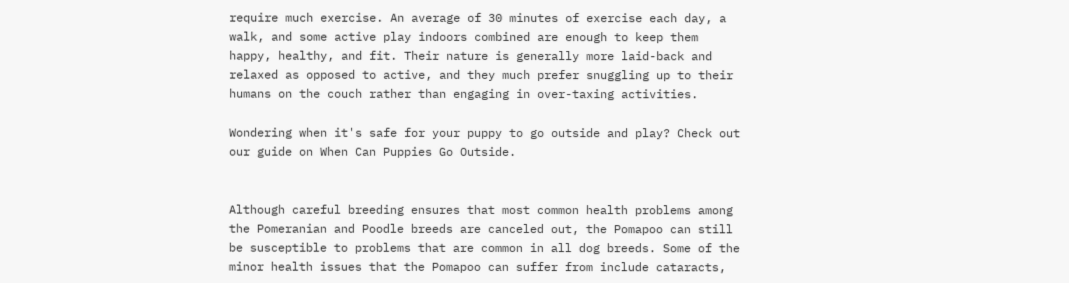require much exercise. An average of 30 minutes of exercise each day, a walk, and some active play indoors combined are enough to keep them happy, healthy, and fit. Their nature is generally more laid-back and relaxed as opposed to active, and they much prefer snuggling up to their humans on the couch rather than engaging in over-taxing activities.

Wondering when it's safe for your puppy to go outside and play? Check out our guide on When Can Puppies Go Outside.


Although careful breeding ensures that most common health problems among the Pomeranian and Poodle breeds are canceled out, the Pomapoo can still be susceptible to problems that are common in all dog breeds. Some of the minor health issues that the Pomapoo can suffer from include cataracts,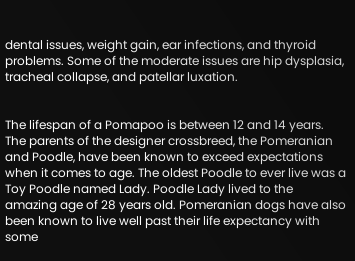dental issues, weight gain, ear infections, and thyroid problems. Some of the moderate issues are hip dysplasia, tracheal collapse, and patellar luxation.


The lifespan of a Pomapoo is between 12 and 14 years. The parents of the designer crossbreed, the Pomeranian and Poodle, have been known to exceed expectations when it comes to age. The oldest Poodle to ever live was a Toy Poodle named Lady. Poodle Lady lived to the amazing age of 28 years old. Pomeranian dogs have also been known to live well past their life expectancy with some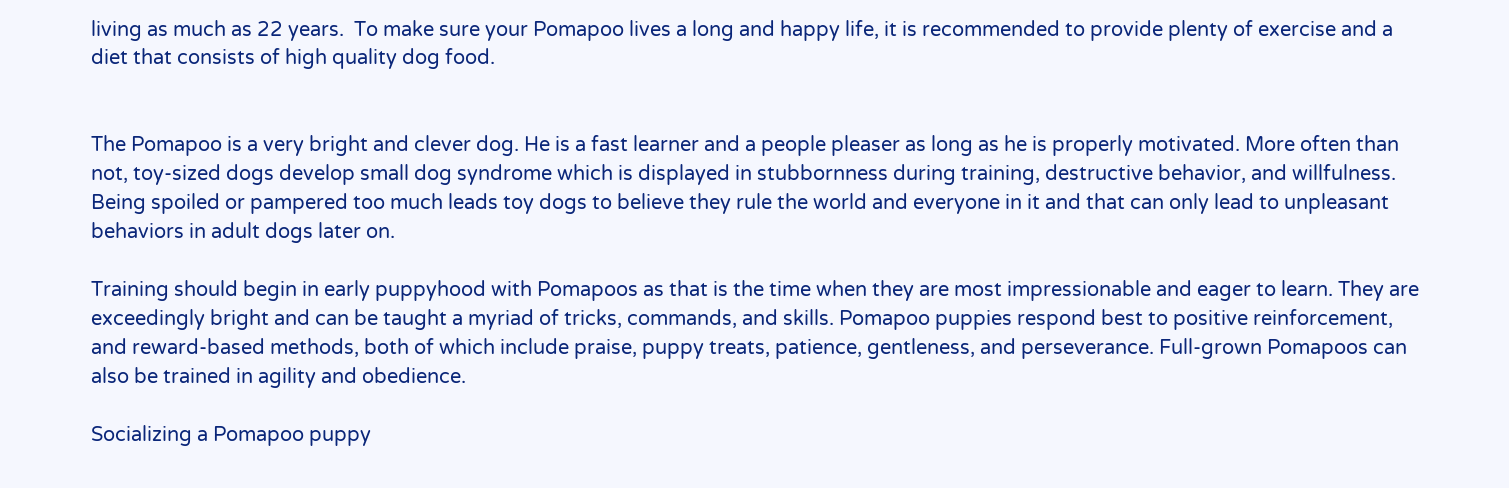living as much as 22 years.  To make sure your Pomapoo lives a long and happy life, it is recommended to provide plenty of exercise and a diet that consists of high quality dog food.


The Pomapoo is a very bright and clever dog. He is a fast learner and a people pleaser as long as he is properly motivated. More often than not, toy-sized dogs develop small dog syndrome which is displayed in stubbornness during training, destructive behavior, and willfulness. Being spoiled or pampered too much leads toy dogs to believe they rule the world and everyone in it and that can only lead to unpleasant behaviors in adult dogs later on.

Training should begin in early puppyhood with Pomapoos as that is the time when they are most impressionable and eager to learn. They are exceedingly bright and can be taught a myriad of tricks, commands, and skills. Pomapoo puppies respond best to positive reinforcement, and reward-based methods, both of which include praise, puppy treats, patience, gentleness, and perseverance. Full-grown Pomapoos can also be trained in agility and obedience.

Socializing a Pomapoo puppy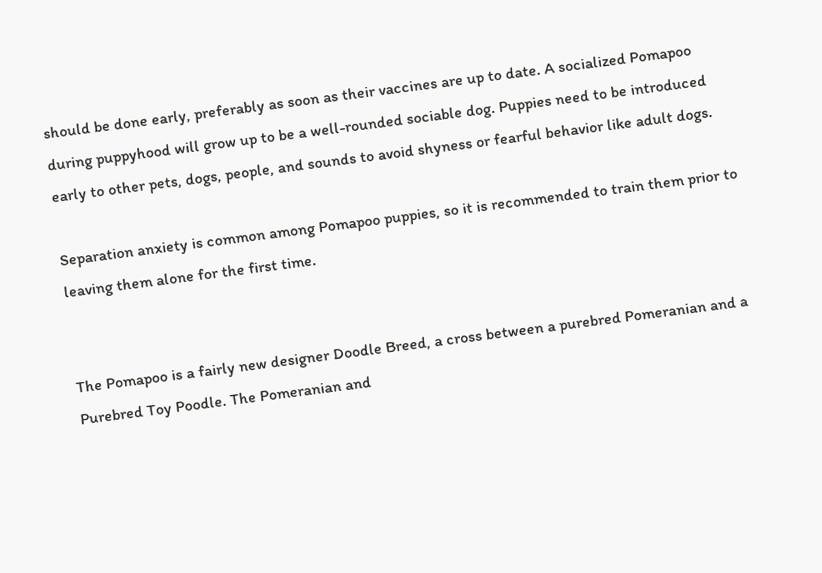should be done early, preferably as soon as their vaccines are up to date. A socialized Pomapoo during puppyhood will grow up to be a well-rounded sociable dog. Puppies need to be introduced early to other pets, dogs, people, and sounds to avoid shyness or fearful behavior like adult dogs.

Separation anxiety is common among Pomapoo puppies, so it is recommended to train them prior to leaving them alone for the first time.


The Pomapoo is a fairly new designer Doodle Breed, a cross between a purebred Pomeranian and a Purebred Toy Poodle. The Pomeranian and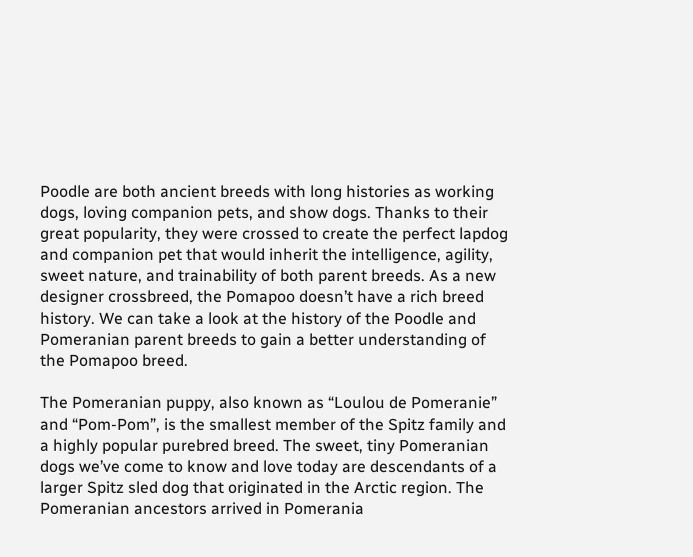Poodle are both ancient breeds with long histories as working dogs, loving companion pets, and show dogs. Thanks to their great popularity, they were crossed to create the perfect lapdog and companion pet that would inherit the intelligence, agility, sweet nature, and trainability of both parent breeds. As a new designer crossbreed, the Pomapoo doesn’t have a rich breed history. We can take a look at the history of the Poodle and Pomeranian parent breeds to gain a better understanding of the Pomapoo breed.

The Pomeranian puppy, also known as “Loulou de Pomeranie” and “Pom-Pom”, is the smallest member of the Spitz family and a highly popular purebred breed. The sweet, tiny Pomeranian dogs we’ve come to know and love today are descendants of a larger Spitz sled dog that originated in the Arctic region. The Pomeranian ancestors arrived in Pomerania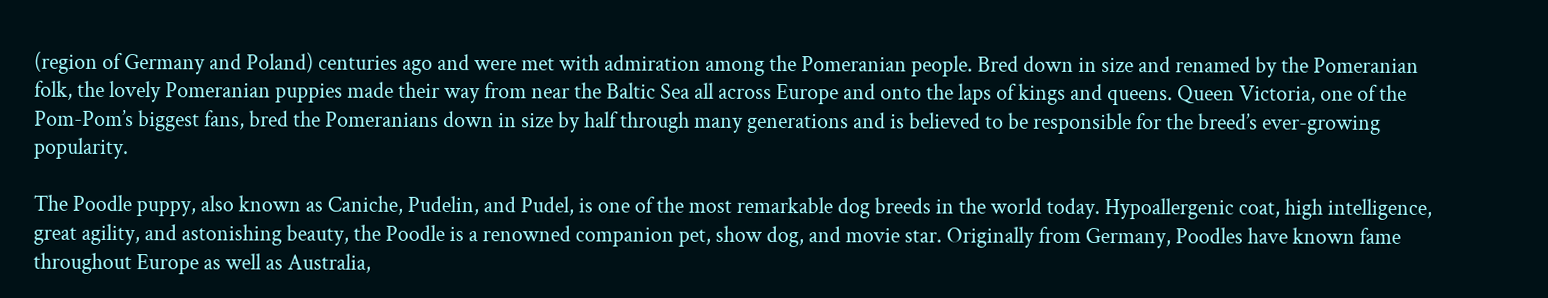(region of Germany and Poland) centuries ago and were met with admiration among the Pomeranian people. Bred down in size and renamed by the Pomeranian folk, the lovely Pomeranian puppies made their way from near the Baltic Sea all across Europe and onto the laps of kings and queens. Queen Victoria, one of the Pom-Pom’s biggest fans, bred the Pomeranians down in size by half through many generations and is believed to be responsible for the breed’s ever-growing popularity.

The Poodle puppy, also known as Caniche, Pudelin, and Pudel, is one of the most remarkable dog breeds in the world today. Hypoallergenic coat, high intelligence, great agility, and astonishing beauty, the Poodle is a renowned companion pet, show dog, and movie star. Originally from Germany, Poodles have known fame throughout Europe as well as Australia,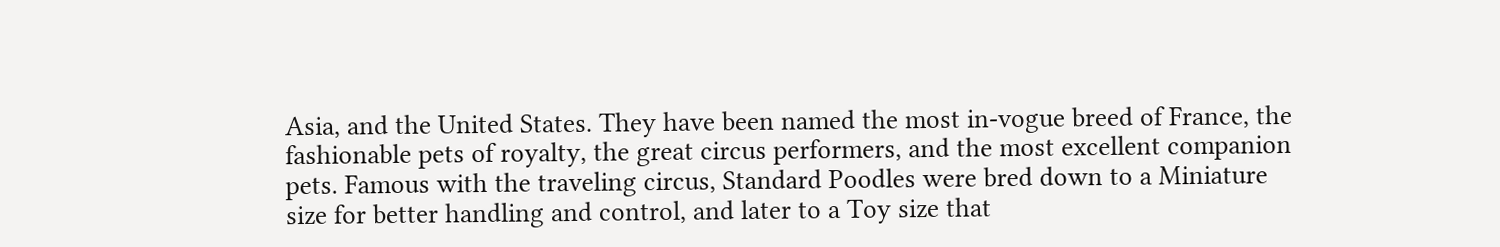Asia, and the United States. They have been named the most in-vogue breed of France, the fashionable pets of royalty, the great circus performers, and the most excellent companion pets. Famous with the traveling circus, Standard Poodles were bred down to a Miniature size for better handling and control, and later to a Toy size that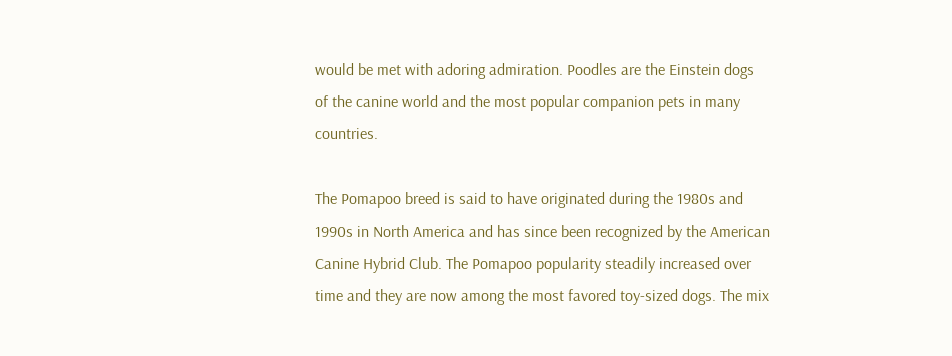would be met with adoring admiration. Poodles are the Einstein dogs of the canine world and the most popular companion pets in many countries.

The Pomapoo breed is said to have originated during the 1980s and 1990s in North America and has since been recognized by the American Canine Hybrid Club. The Pomapoo popularity steadily increased over time and they are now among the most favored toy-sized dogs. The mix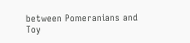between Pomeranians and Toy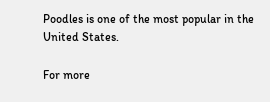Poodles is one of the most popular in the United States.

For more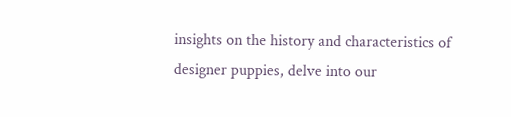insights on the history and characteristics of designer puppies, delve into our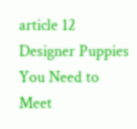article 12 Designer Puppies You Need to Meet